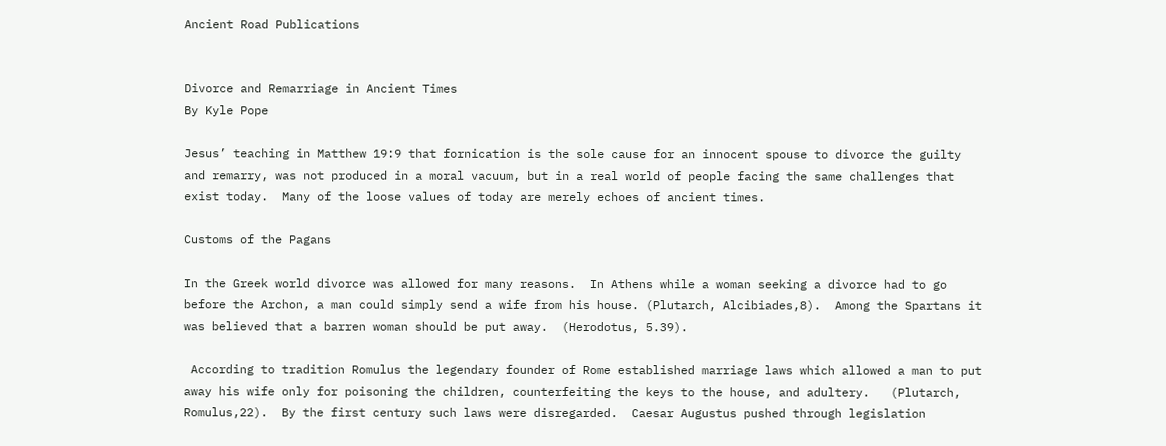Ancient Road Publications


Divorce and Remarriage in Ancient Times
By Kyle Pope

Jesus’ teaching in Matthew 19:9 that fornication is the sole cause for an innocent spouse to divorce the guilty and remarry, was not produced in a moral vacuum, but in a real world of people facing the same challenges that exist today.  Many of the loose values of today are merely echoes of ancient times.

Customs of the Pagans

In the Greek world divorce was allowed for many reasons.  In Athens while a woman seeking a divorce had to go before the Archon, a man could simply send a wife from his house. (Plutarch, Alcibiades,8).  Among the Spartans it was believed that a barren woman should be put away.  (Herodotus, 5.39).

 According to tradition Romulus the legendary founder of Rome established marriage laws which allowed a man to put away his wife only for poisoning the children, counterfeiting the keys to the house, and adultery.   (Plutarch, Romulus,22).  By the first century such laws were disregarded.  Caesar Augustus pushed through legislation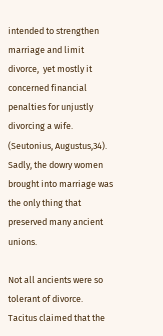intended to strengthen marriage and limit divorce,  yet mostly it concerned financial penalties for unjustly divorcing a wife.  (Seutonius, Augustus,34).  Sadly, the dowry women brought into marriage was the only thing that preserved many ancient unions.

Not all ancients were so tolerant of divorce.  Tacitus claimed that the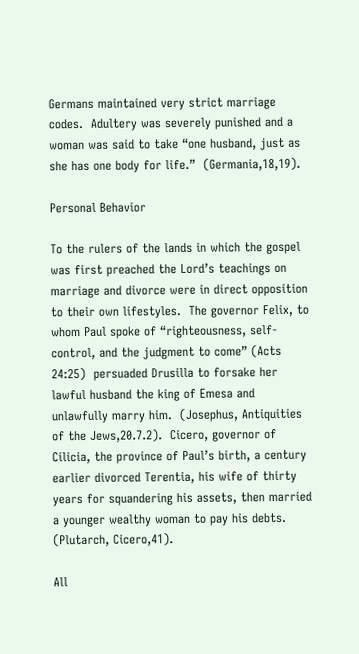Germans maintained very strict marriage codes.  Adultery was severely punished and a woman was said to take “one husband, just as she has one body for life.”  (Germania,18,19).

Personal Behavior

To the rulers of the lands in which the gospel was first preached the Lord’s teachings on marriage and divorce were in direct opposition to their own lifestyles.  The governor Felix, to whom Paul spoke of “righteousness, self-control, and the judgment to come” (Acts 24:25)  persuaded Drusilla to forsake her lawful husband the king of Emesa and unlawfully marry him.  (Josephus, Antiquities of the Jews,20.7.2).  Cicero, governor of Cilicia, the province of Paul’s birth, a century earlier divorced Terentia, his wife of thirty years for squandering his assets, then married a younger wealthy woman to pay his debts.  (Plutarch, Cicero,41).

All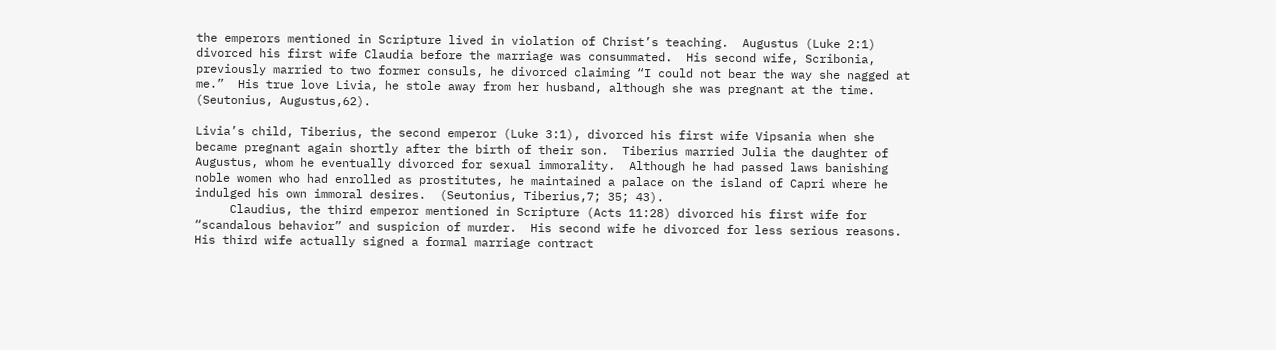the emperors mentioned in Scripture lived in violation of Christ’s teaching.  Augustus (Luke 2:1) divorced his first wife Claudia before the marriage was consummated.  His second wife, Scribonia, previously married to two former consuls, he divorced claiming “I could not bear the way she nagged at me.”  His true love Livia, he stole away from her husband, although she was pregnant at the time.  (Seutonius, Augustus,62).

Livia’s child, Tiberius, the second emperor (Luke 3:1), divorced his first wife Vipsania when she became pregnant again shortly after the birth of their son.  Tiberius married Julia the daughter of Augustus, whom he eventually divorced for sexual immorality.  Although he had passed laws banishing noble women who had enrolled as prostitutes, he maintained a palace on the island of Capri where he indulged his own immoral desires.  (Seutonius, Tiberius,7; 35; 43).
     Claudius, the third emperor mentioned in Scripture (Acts 11:28) divorced his first wife for “scandalous behavior” and suspicion of murder.  His second wife he divorced for less serious reasons.  His third wife actually signed a formal marriage contract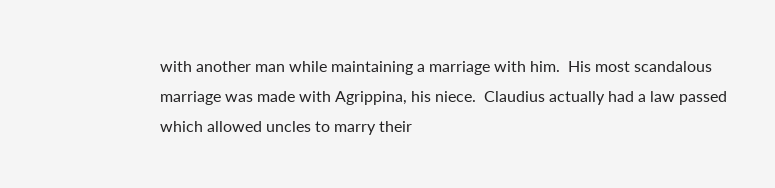with another man while maintaining a marriage with him.  His most scandalous marriage was made with Agrippina, his niece.  Claudius actually had a law passed which allowed uncles to marry their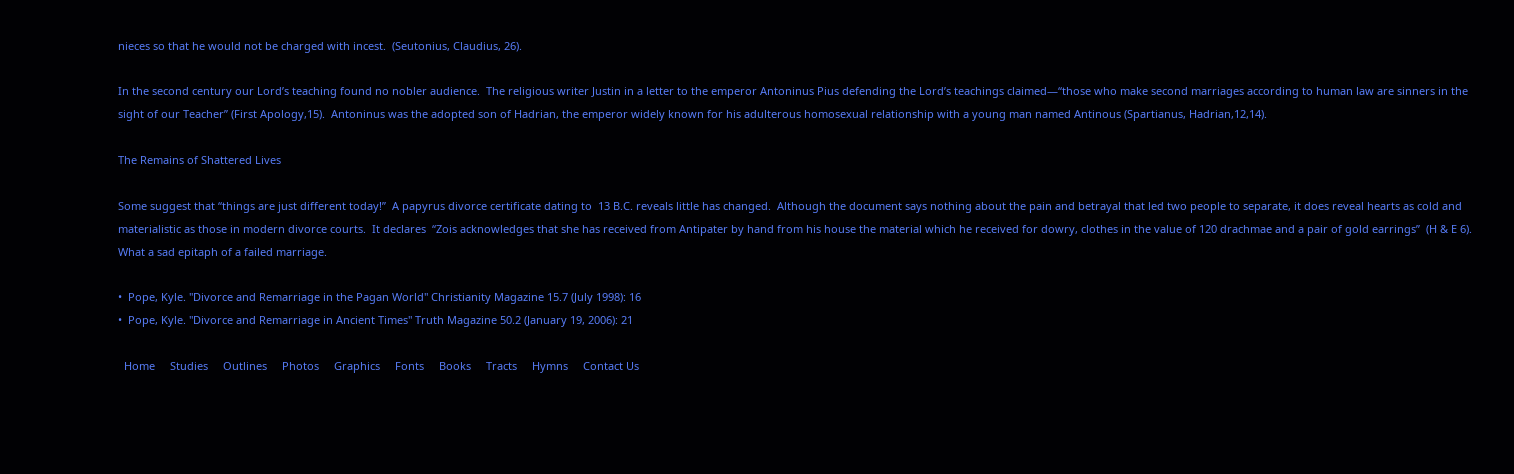nieces so that he would not be charged with incest.  (Seutonius, Claudius, 26).

In the second century our Lord’s teaching found no nobler audience.  The religious writer Justin in a letter to the emperor Antoninus Pius defending the Lord’s teachings claimed—“those who make second marriages according to human law are sinners in the sight of our Teacher” (First Apology,15).  Antoninus was the adopted son of Hadrian, the emperor widely known for his adulterous homosexual relationship with a young man named Antinous (Spartianus, Hadrian,12,14).

The Remains of Shattered Lives

Some suggest that “things are just different today!”  A papyrus divorce certificate dating to  13 B.C. reveals little has changed.  Although the document says nothing about the pain and betrayal that led two people to separate, it does reveal hearts as cold and materialistic as those in modern divorce courts.  It declares  “Zois acknowledges that she has received from Antipater by hand from his house the material which he received for dowry, clothes in the value of 120 drachmae and a pair of gold earrings”  (H & E 6).  What a sad epitaph of a failed marriage.

•  Pope, Kyle. "Divorce and Remarriage in the Pagan World" Christianity Magazine 15.7 (July 1998): 16
•  Pope, Kyle. "Divorce and Remarriage in Ancient Times" Truth Magazine 50.2 (January 19, 2006): 21

  Home     Studies     Outlines     Photos     Graphics     Fonts     Books     Tracts     Hymns     Contact Us